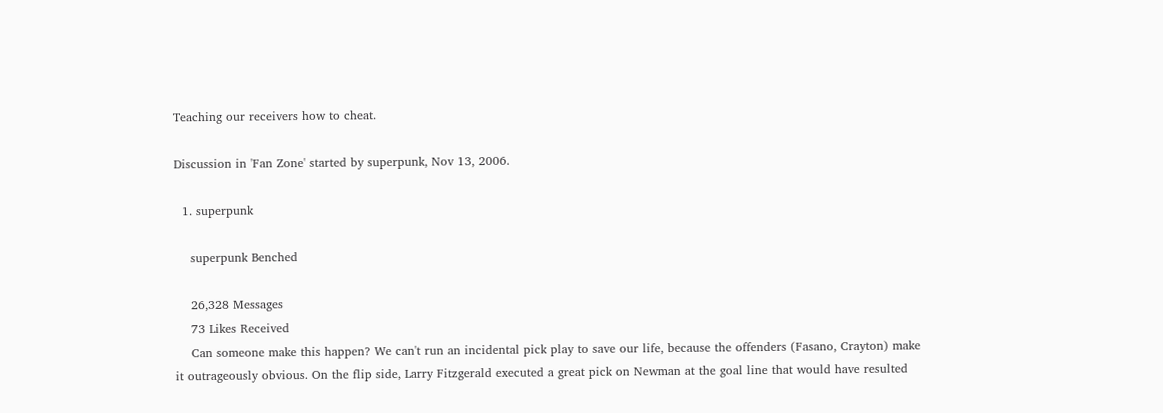Teaching our receivers how to cheat.

Discussion in 'Fan Zone' started by superpunk, Nov 13, 2006.

  1. superpunk

    superpunk Benched

    26,328 Messages
    73 Likes Received
    Can someone make this happen? We can't run an incidental pick play to save our life, because the offenders (Fasano, Crayton) make it outrageously obvious. On the flip side, Larry Fitzgerald executed a great pick on Newman at the goal line that would have resulted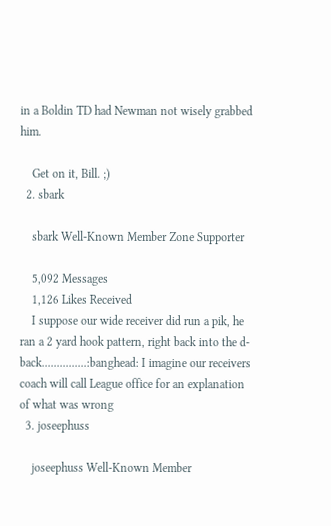in a Boldin TD had Newman not wisely grabbed him.

    Get on it, Bill. ;)
  2. sbark

    sbark Well-Known Member Zone Supporter

    5,092 Messages
    1,126 Likes Received
    I suppose our wide receiver did run a pik, he ran a 2 yard hook pattern, right back into the d-back...............:banghead: I imagine our receivers coach will call League office for an explanation of what was wrong
  3. joseephuss

    joseephuss Well-Known Member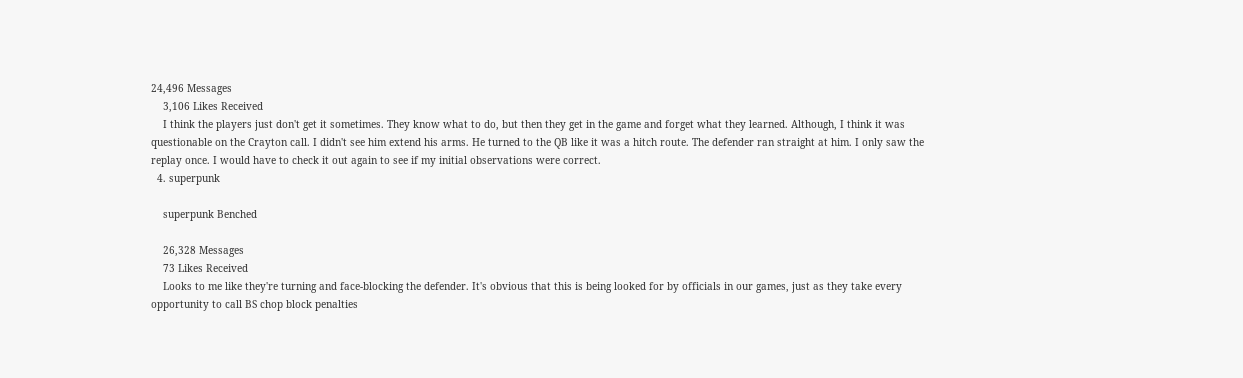24,496 Messages
    3,106 Likes Received
    I think the players just don't get it sometimes. They know what to do, but then they get in the game and forget what they learned. Although, I think it was questionable on the Crayton call. I didn't see him extend his arms. He turned to the QB like it was a hitch route. The defender ran straight at him. I only saw the replay once. I would have to check it out again to see if my initial observations were correct.
  4. superpunk

    superpunk Benched

    26,328 Messages
    73 Likes Received
    Looks to me like they're turning and face-blocking the defender. It's obvious that this is being looked for by officials in our games, just as they take every opportunity to call BS chop block penalties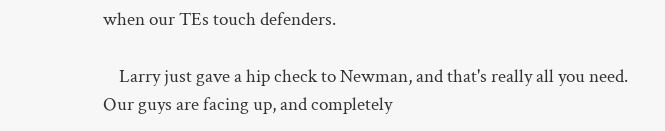when our TEs touch defenders.

    Larry just gave a hip check to Newman, and that's really all you need. Our guys are facing up, and completely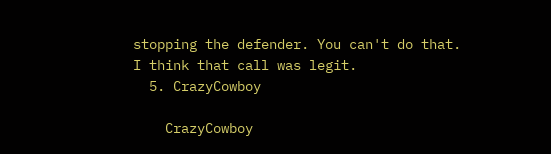stopping the defender. You can't do that. I think that call was legit.
  5. CrazyCowboy

    CrazyCowboy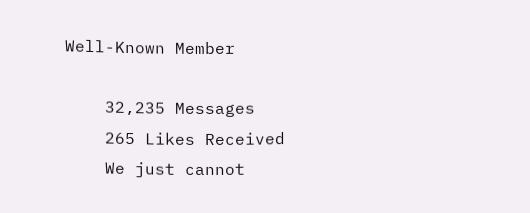Well-Known Member

    32,235 Messages
    265 Likes Received
    We just cannot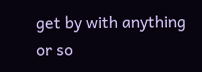get by with anything or so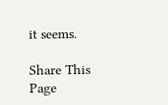it seems.

Share This Page